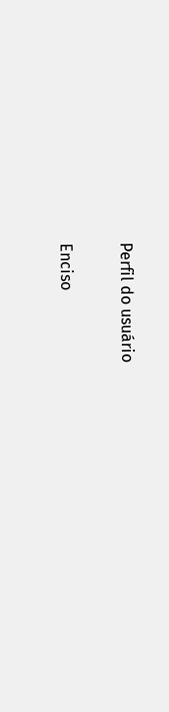Perfil do usuário

Enciso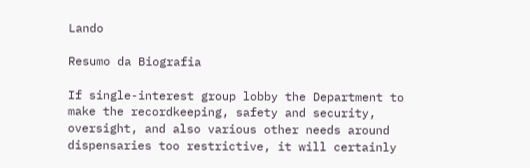Lando

Resumo da Biografia

If single-interest group lobby the Department to make the recordkeeping, safety and security, oversight, and also various other needs around dispensaries too restrictive, it will certainly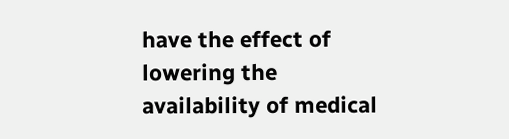have the effect of lowering the availability of medical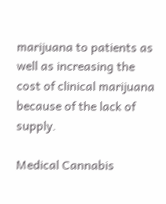marijuana to patients as well as increasing the cost of clinical marijuana because of the lack of supply.

Medical Cannabis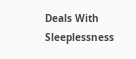Deals With Sleeplessness